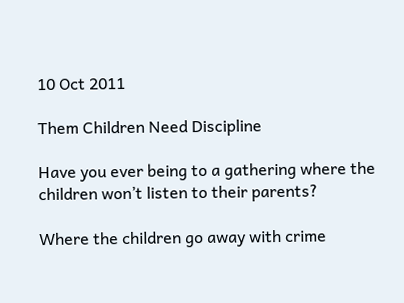10 Oct 2011

Them Children Need Discipline

Have you ever being to a gathering where the children won’t listen to their parents?

Where the children go away with crime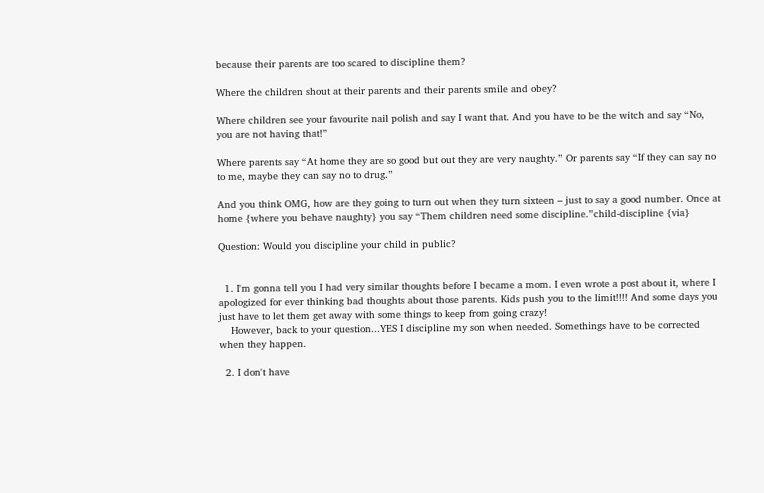because their parents are too scared to discipline them?

Where the children shout at their parents and their parents smile and obey?

Where children see your favourite nail polish and say I want that. And you have to be the witch and say “No, you are not having that!”

Where parents say “At home they are so good but out they are very naughty.” Or parents say “If they can say no to me, maybe they can say no to drug.”

And you think OMG, how are they going to turn out when they turn sixteen – just to say a good number. Once at home {where you behave naughty} you say “Them children need some discipline.”child-discipline {via}

Question: Would you discipline your child in public?


  1. I'm gonna tell you I had very similar thoughts before I became a mom. I even wrote a post about it, where I apologized for ever thinking bad thoughts about those parents. Kids push you to the limit!!!! And some days you just have to let them get away with some things to keep from going crazy!
    However, back to your question...YES I discipline my son when needed. Somethings have to be corrected when they happen.

  2. I don't have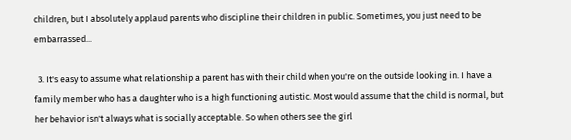children, but I absolutely applaud parents who discipline their children in public. Sometimes, you just need to be embarrassed...

  3. It's easy to assume what relationship a parent has with their child when you're on the outside looking in. I have a family member who has a daughter who is a high functioning autistic. Most would assume that the child is normal, but her behavior isn't always what is socially acceptable. So when others see the girl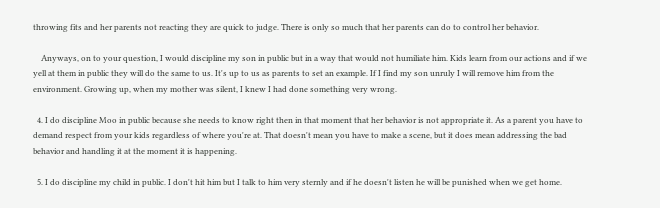throwing fits and her parents not reacting they are quick to judge. There is only so much that her parents can do to control her behavior.

    Anyways, on to your question, I would discipline my son in public but in a way that would not humiliate him. Kids learn from our actions and if we yell at them in public they will do the same to us. It's up to us as parents to set an example. If I find my son unruly I will remove him from the environment. Growing up, when my mother was silent, I knew I had done something very wrong.

  4. I do discipline Moo in public because she needs to know right then in that moment that her behavior is not appropriate it. As a parent you have to demand respect from your kids regardless of where you're at. That doesn't mean you have to make a scene, but it does mean addressing the bad behavior and handling it at the moment it is happening.

  5. I do discipline my child in public. I don't hit him but I talk to him very sternly and if he doesn't listen he will be punished when we get home.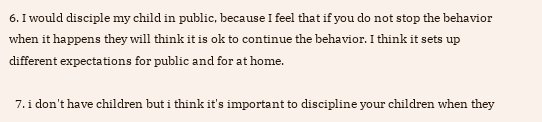6. I would disciple my child in public, because I feel that if you do not stop the behavior when it happens they will think it is ok to continue the behavior. I think it sets up different expectations for public and for at home.

  7. i don't have children but i think it's important to discipline your children when they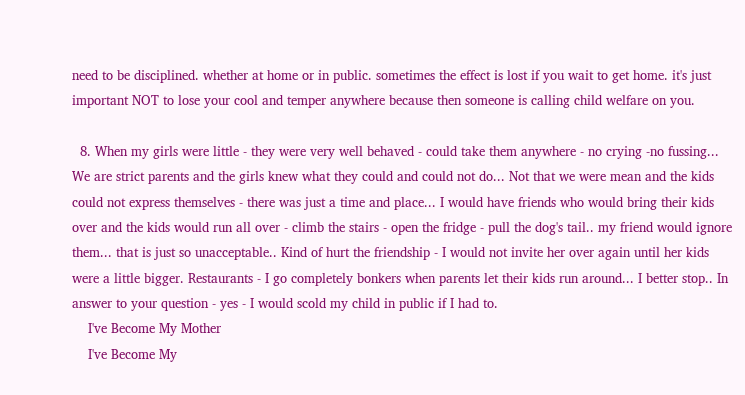need to be disciplined. whether at home or in public. sometimes the effect is lost if you wait to get home. it's just important NOT to lose your cool and temper anywhere because then someone is calling child welfare on you.

  8. When my girls were little - they were very well behaved - could take them anywhere - no crying -no fussing... We are strict parents and the girls knew what they could and could not do... Not that we were mean and the kids could not express themselves - there was just a time and place... I would have friends who would bring their kids over and the kids would run all over - climb the stairs - open the fridge - pull the dog's tail.. my friend would ignore them... that is just so unacceptable.. Kind of hurt the friendship - I would not invite her over again until her kids were a little bigger. Restaurants - I go completely bonkers when parents let their kids run around... I better stop.. In answer to your question - yes - I would scold my child in public if I had to.
    I've Become My Mother
    I've Become My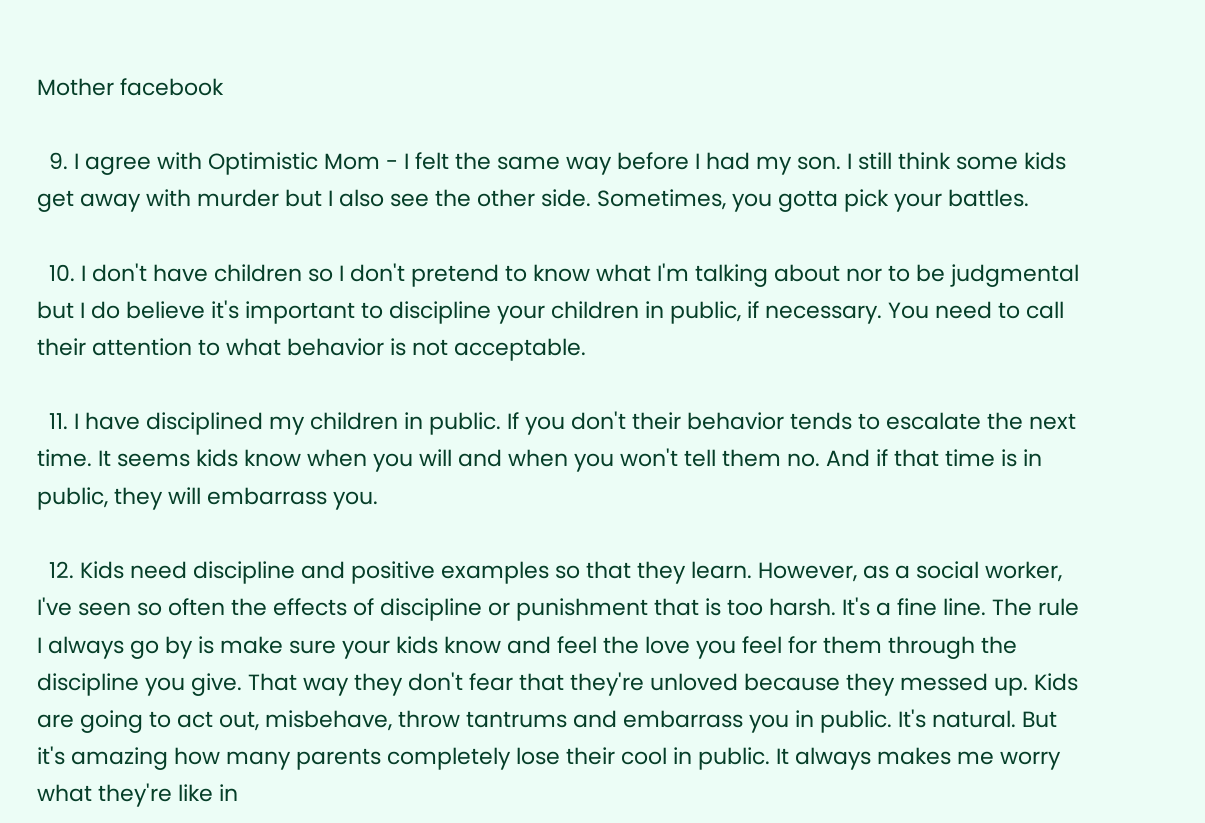Mother facebook

  9. I agree with Optimistic Mom - I felt the same way before I had my son. I still think some kids get away with murder but I also see the other side. Sometimes, you gotta pick your battles.

  10. I don't have children so I don't pretend to know what I'm talking about nor to be judgmental but I do believe it's important to discipline your children in public, if necessary. You need to call their attention to what behavior is not acceptable.

  11. I have disciplined my children in public. If you don't their behavior tends to escalate the next time. It seems kids know when you will and when you won't tell them no. And if that time is in public, they will embarrass you.

  12. Kids need discipline and positive examples so that they learn. However, as a social worker, I've seen so often the effects of discipline or punishment that is too harsh. It's a fine line. The rule I always go by is make sure your kids know and feel the love you feel for them through the discipline you give. That way they don't fear that they're unloved because they messed up. Kids are going to act out, misbehave, throw tantrums and embarrass you in public. It's natural. But it's amazing how many parents completely lose their cool in public. It always makes me worry what they're like in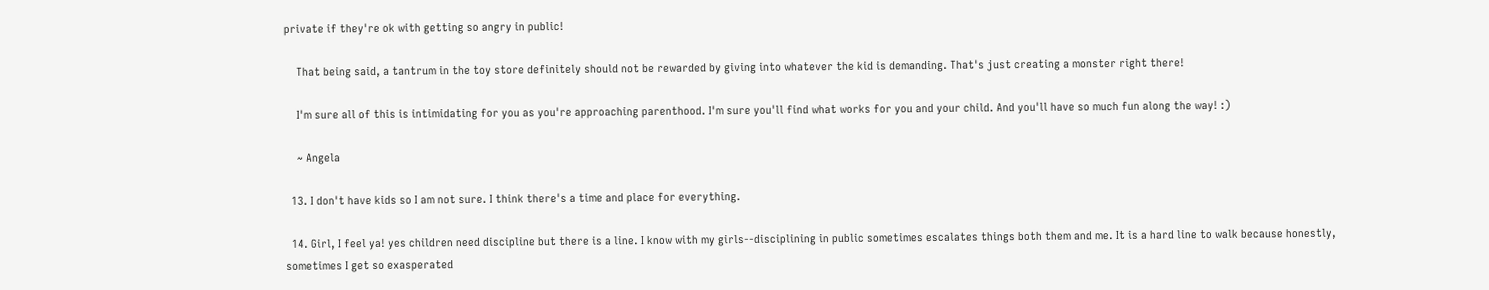private if they're ok with getting so angry in public!

    That being said, a tantrum in the toy store definitely should not be rewarded by giving into whatever the kid is demanding. That's just creating a monster right there!

    I'm sure all of this is intimidating for you as you're approaching parenthood. I'm sure you'll find what works for you and your child. And you'll have so much fun along the way! :)

    ~ Angela

  13. I don't have kids so I am not sure. I think there's a time and place for everything.

  14. Girl, I feel ya! yes children need discipline but there is a line. I know with my girls--disciplining in public sometimes escalates things both them and me. It is a hard line to walk because honestly, sometimes I get so exasperated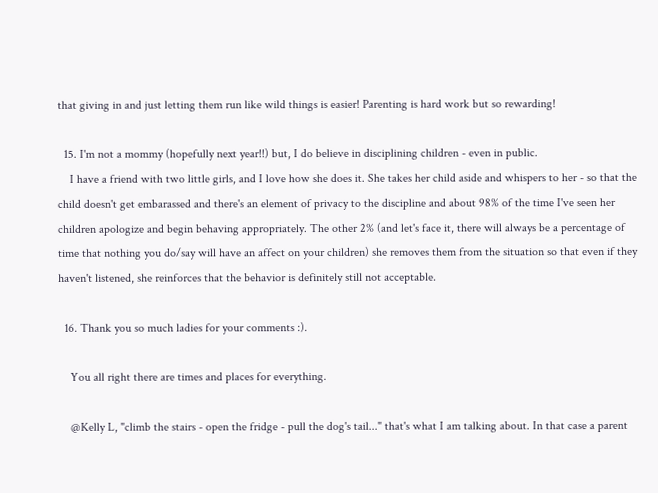that giving in and just letting them run like wild things is easier! Parenting is hard work but so rewarding!

  15. I'm not a mommy (hopefully next year!!) but, I do believe in disciplining children - even in public.
    I have a friend with two little girls, and I love how she does it. She takes her child aside and whispers to her - so that the child doesn't get embarassed and there's an element of privacy to the discipline and about 98% of the time I've seen her children apologize and begin behaving appropriately. The other 2% (and let's face it, there will always be a percentage of time that nothing you do/say will have an affect on your children) she removes them from the situation so that even if they haven't listened, she reinforces that the behavior is definitely still not acceptable.

  16. Thank you so much ladies for your comments :).

    You all right there are times and places for everything.

    @Kelly L, "climb the stairs - open the fridge - pull the dog's tail..." that's what I am talking about. In that case a parent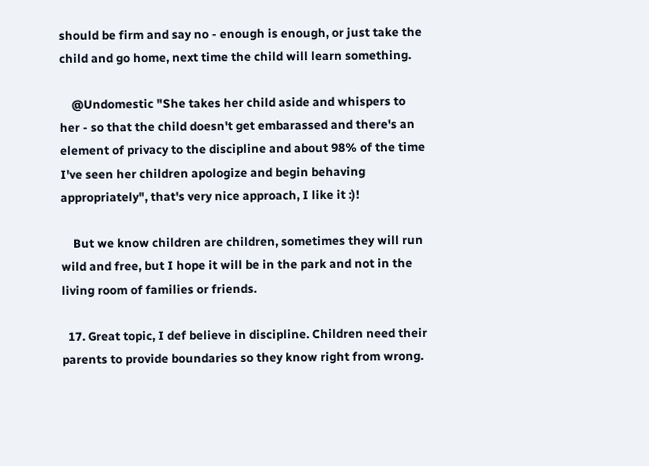should be firm and say no - enough is enough, or just take the child and go home, next time the child will learn something.

    @Undomestic "She takes her child aside and whispers to her - so that the child doesn't get embarassed and there's an element of privacy to the discipline and about 98% of the time I've seen her children apologize and begin behaving appropriately", that's very nice approach, I like it :)!

    But we know children are children, sometimes they will run wild and free, but I hope it will be in the park and not in the living room of families or friends.

  17. Great topic, I def believe in discipline. Children need their parents to provide boundaries so they know right from wrong.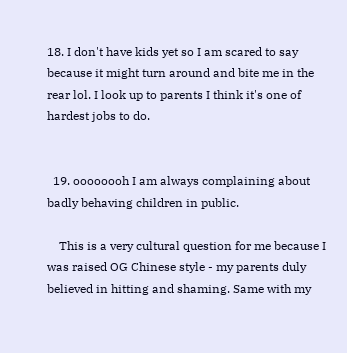18. I don't have kids yet so I am scared to say because it might turn around and bite me in the rear lol. I look up to parents I think it's one of hardest jobs to do.


  19. oooooooh I am always complaining about badly behaving children in public.

    This is a very cultural question for me because I was raised OG Chinese style - my parents duly believed in hitting and shaming. Same with my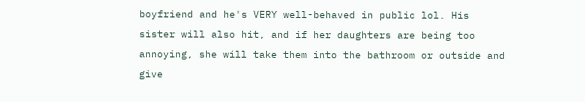boyfriend and he's VERY well-behaved in public lol. His sister will also hit, and if her daughters are being too annoying, she will take them into the bathroom or outside and give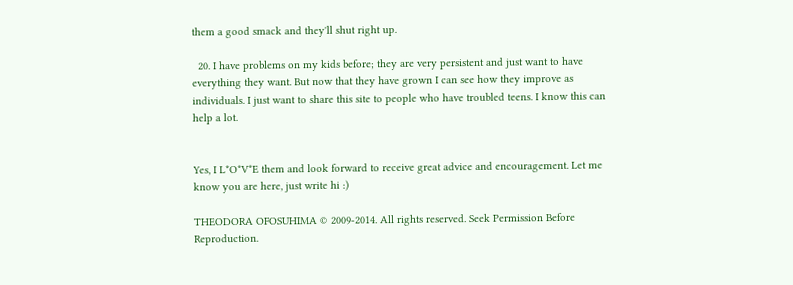them a good smack and they'll shut right up.

  20. I have problems on my kids before; they are very persistent and just want to have everything they want. But now that they have grown I can see how they improve as individuals. I just want to share this site to people who have troubled teens. I know this can help a lot.


Yes, I L*O*V*E them and look forward to receive great advice and encouragement. Let me know you are here, just write hi :)

THEODORA OFOSUHIMA © 2009-2014. All rights reserved. Seek Permission Before Reproduction.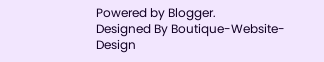Powered by Blogger.
Designed By Boutique-Website-Design